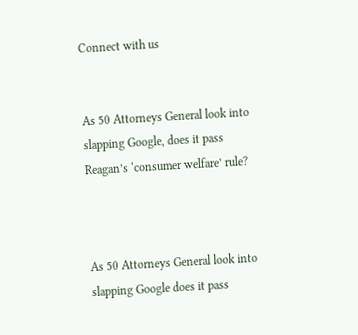Connect with us


As 50 Attorneys General look into slapping Google, does it pass Reagan’s ‘consumer welfare’ rule?



As 50 Attorneys General look into slapping Google does it pass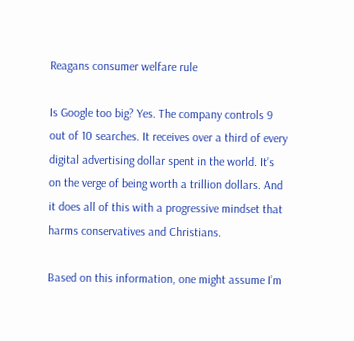Reagans consumer welfare rule

Is Google too big? Yes. The company controls 9 out of 10 searches. It receives over a third of every digital advertising dollar spent in the world. It’s on the verge of being worth a trillion dollars. And it does all of this with a progressive mindset that harms conservatives and Christians.

Based on this information, one might assume I’m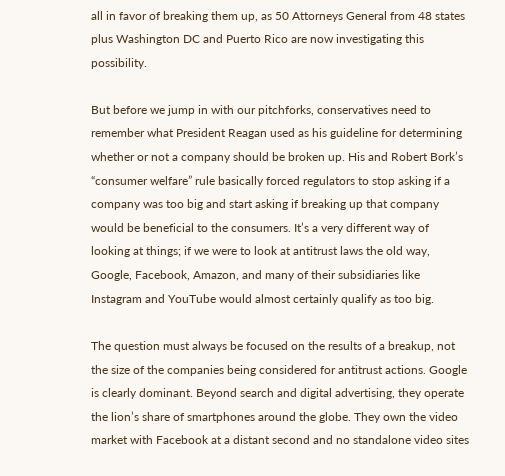all in favor of breaking them up, as 50 Attorneys General from 48 states plus Washington DC and Puerto Rico are now investigating this possibility.

But before we jump in with our pitchforks, conservatives need to remember what President Reagan used as his guideline for determining whether or not a company should be broken up. His and Robert Bork’s “consumer welfare” rule basically forced regulators to stop asking if a company was too big and start asking if breaking up that company would be beneficial to the consumers. It’s a very different way of looking at things; if we were to look at antitrust laws the old way, Google, Facebook, Amazon, and many of their subsidiaries like Instagram and YouTube would almost certainly qualify as too big.

The question must always be focused on the results of a breakup, not the size of the companies being considered for antitrust actions. Google is clearly dominant. Beyond search and digital advertising, they operate the lion’s share of smartphones around the globe. They own the video market with Facebook at a distant second and no standalone video sites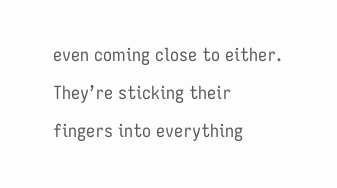even coming close to either. They’re sticking their fingers into everything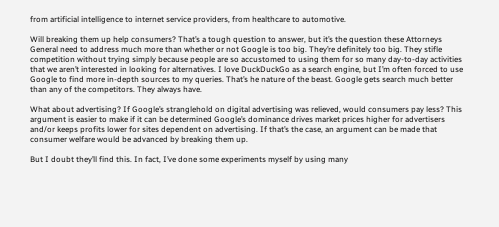from artificial intelligence to internet service providers, from healthcare to automotive.

Will breaking them up help consumers? That’s a tough question to answer, but it’s the question these Attorneys General need to address much more than whether or not Google is too big. They’re definitely too big. They stifle competition without trying simply because people are so accustomed to using them for so many day-to-day activities that we aren’t interested in looking for alternatives. I love DuckDuckGo as a search engine, but I’m often forced to use Google to find more in-depth sources to my queries. That’s he nature of the beast. Google gets search much better than any of the competitors. They always have.

What about advertising? If Google’s stranglehold on digital advertising was relieved, would consumers pay less? This argument is easier to make if it can be determined Google’s dominance drives market prices higher for advertisers and/or keeps profits lower for sites dependent on advertising. If that’s the case, an argument can be made that consumer welfare would be advanced by breaking them up.

But I doubt they’ll find this. In fact, I’ve done some experiments myself by using many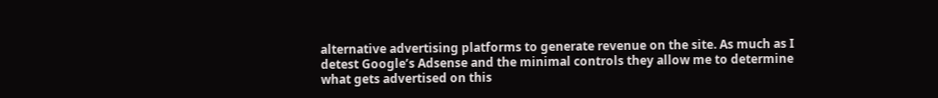alternative advertising platforms to generate revenue on the site. As much as I detest Google’s Adsense and the minimal controls they allow me to determine what gets advertised on this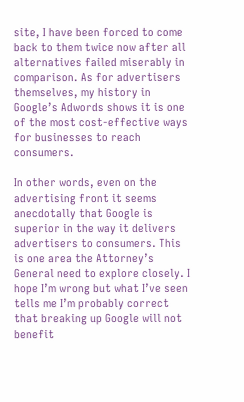site, I have been forced to come back to them twice now after all alternatives failed miserably in comparison. As for advertisers themselves, my history in Google’s Adwords shows it is one of the most cost-effective ways for businesses to reach consumers.

In other words, even on the advertising front it seems anecdotally that Google is superior in the way it delivers advertisers to consumers. This is one area the Attorney’s General need to explore closely. I hope I’m wrong but what I’ve seen tells me I’m probably correct that breaking up Google will not benefit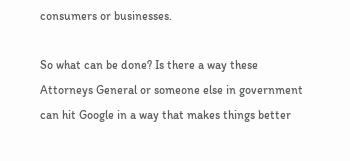consumers or businesses.

So what can be done? Is there a way these Attorneys General or someone else in government can hit Google in a way that makes things better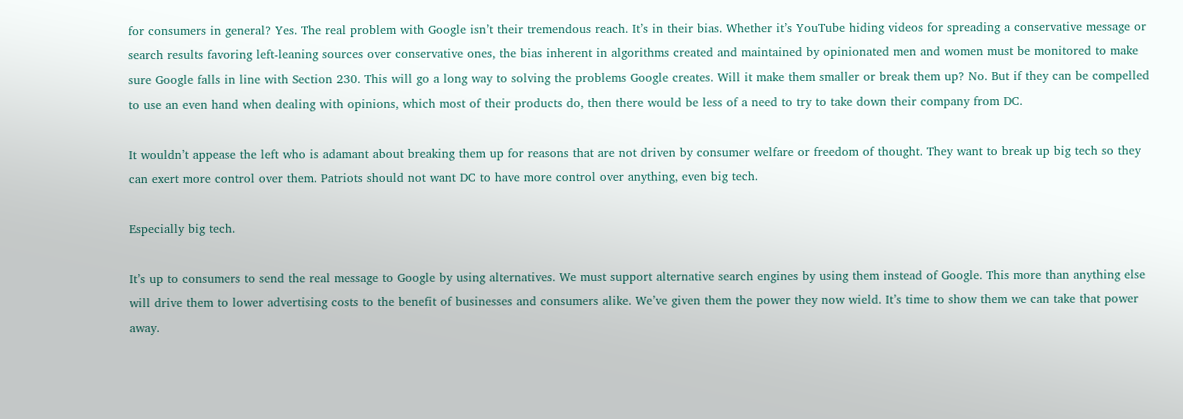for consumers in general? Yes. The real problem with Google isn’t their tremendous reach. It’s in their bias. Whether it’s YouTube hiding videos for spreading a conservative message or search results favoring left-leaning sources over conservative ones, the bias inherent in algorithms created and maintained by opinionated men and women must be monitored to make sure Google falls in line with Section 230. This will go a long way to solving the problems Google creates. Will it make them smaller or break them up? No. But if they can be compelled to use an even hand when dealing with opinions, which most of their products do, then there would be less of a need to try to take down their company from DC.

It wouldn’t appease the left who is adamant about breaking them up for reasons that are not driven by consumer welfare or freedom of thought. They want to break up big tech so they can exert more control over them. Patriots should not want DC to have more control over anything, even big tech.

Especially big tech.

It’s up to consumers to send the real message to Google by using alternatives. We must support alternative search engines by using them instead of Google. This more than anything else will drive them to lower advertising costs to the benefit of businesses and consumers alike. We’ve given them the power they now wield. It’s time to show them we can take that power away.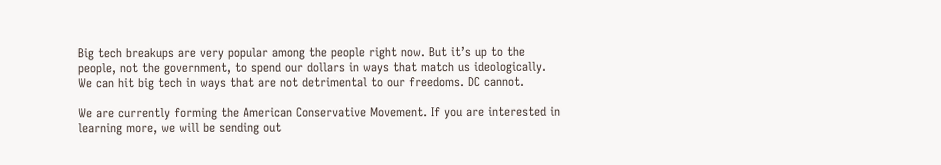Big tech breakups are very popular among the people right now. But it’s up to the people, not the government, to spend our dollars in ways that match us ideologically. We can hit big tech in ways that are not detrimental to our freedoms. DC cannot.

We are currently forming the American Conservative Movement. If you are interested in learning more, we will be sending out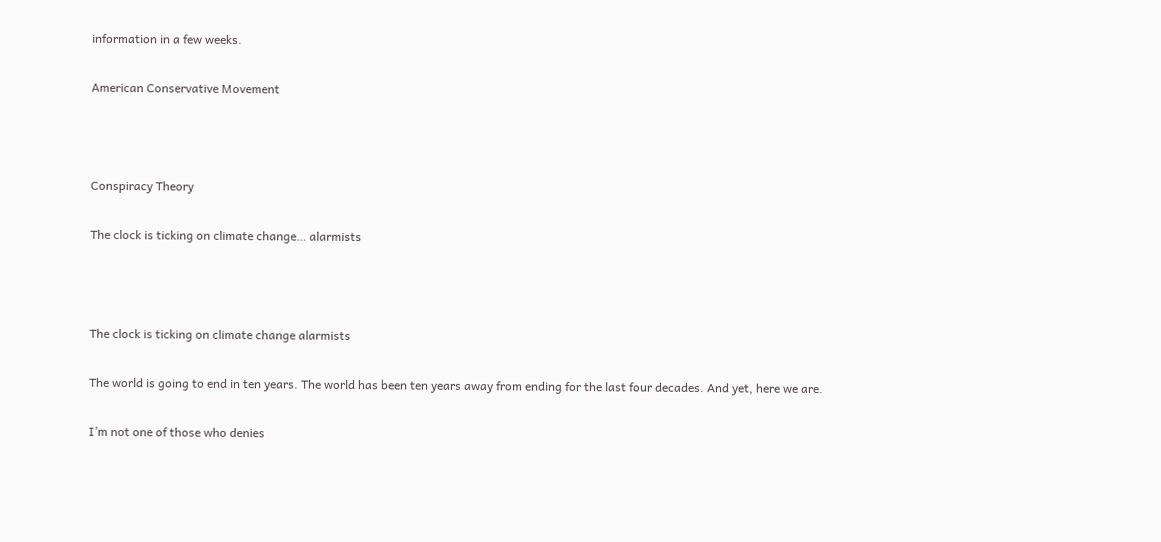information in a few weeks.

American Conservative Movement



Conspiracy Theory

The clock is ticking on climate change… alarmists



The clock is ticking on climate change alarmists

The world is going to end in ten years. The world has been ten years away from ending for the last four decades. And yet, here we are.

I’m not one of those who denies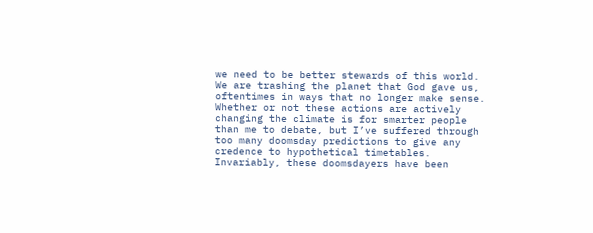we need to be better stewards of this world. We are trashing the planet that God gave us, oftentimes in ways that no longer make sense. Whether or not these actions are actively changing the climate is for smarter people than me to debate, but I’ve suffered through too many doomsday predictions to give any credence to hypothetical timetables. Invariably, these doomsdayers have been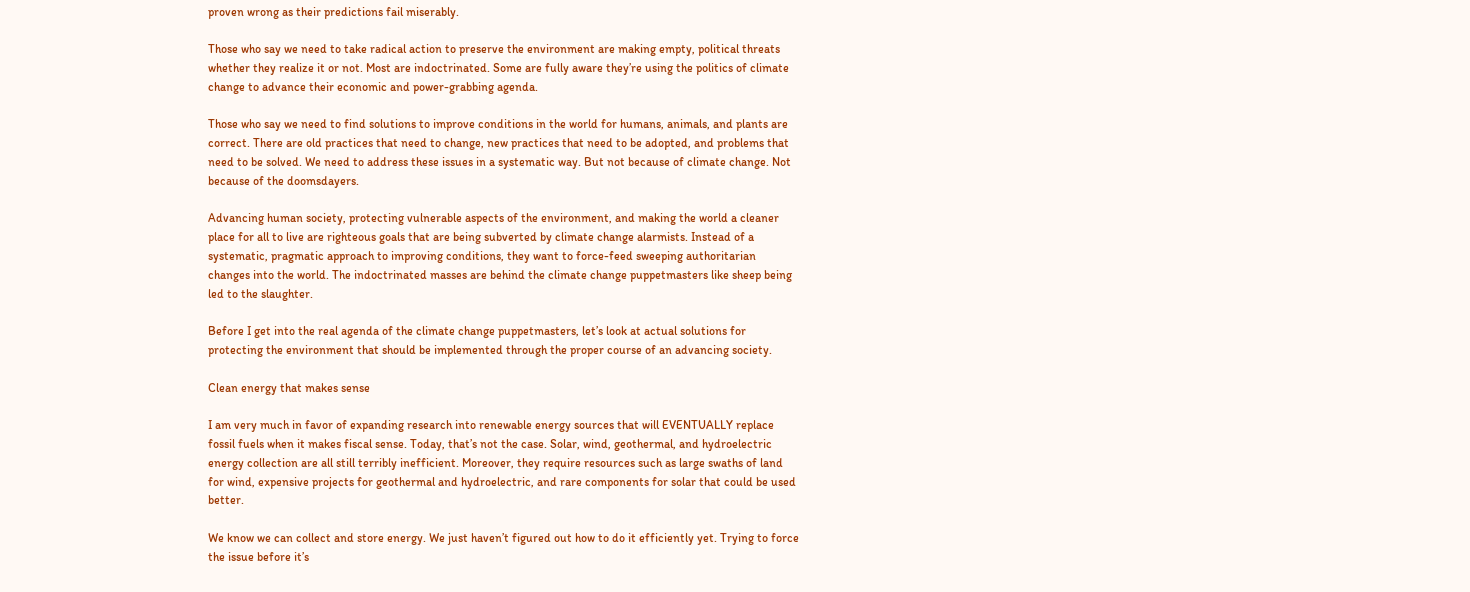proven wrong as their predictions fail miserably.

Those who say we need to take radical action to preserve the environment are making empty, political threats whether they realize it or not. Most are indoctrinated. Some are fully aware they’re using the politics of climate change to advance their economic and power-grabbing agenda.

Those who say we need to find solutions to improve conditions in the world for humans, animals, and plants are correct. There are old practices that need to change, new practices that need to be adopted, and problems that need to be solved. We need to address these issues in a systematic way. But not because of climate change. Not because of the doomsdayers.

Advancing human society, protecting vulnerable aspects of the environment, and making the world a cleaner place for all to live are righteous goals that are being subverted by climate change alarmists. Instead of a systematic, pragmatic approach to improving conditions, they want to force-feed sweeping authoritarian changes into the world. The indoctrinated masses are behind the climate change puppetmasters like sheep being led to the slaughter.

Before I get into the real agenda of the climate change puppetmasters, let’s look at actual solutions for protecting the environment that should be implemented through the proper course of an advancing society.

Clean energy that makes sense

I am very much in favor of expanding research into renewable energy sources that will EVENTUALLY replace fossil fuels when it makes fiscal sense. Today, that’s not the case. Solar, wind, geothermal, and hydroelectric energy collection are all still terribly inefficient. Moreover, they require resources such as large swaths of land for wind, expensive projects for geothermal and hydroelectric, and rare components for solar that could be used better.

We know we can collect and store energy. We just haven’t figured out how to do it efficiently yet. Trying to force the issue before it’s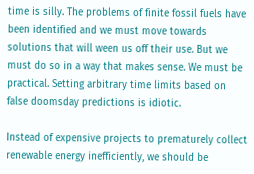time is silly. The problems of finite fossil fuels have been identified and we must move towards solutions that will ween us off their use. But we must do so in a way that makes sense. We must be practical. Setting arbitrary time limits based on false doomsday predictions is idiotic.

Instead of expensive projects to prematurely collect renewable energy inefficiently, we should be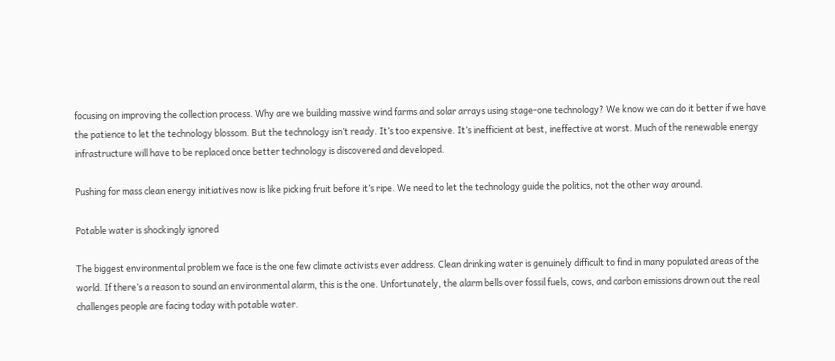focusing on improving the collection process. Why are we building massive wind farms and solar arrays using stage-one technology? We know we can do it better if we have the patience to let the technology blossom. But the technology isn’t ready. It’s too expensive. It’s inefficient at best, ineffective at worst. Much of the renewable energy infrastructure will have to be replaced once better technology is discovered and developed.

Pushing for mass clean energy initiatives now is like picking fruit before it’s ripe. We need to let the technology guide the politics, not the other way around.

Potable water is shockingly ignored

The biggest environmental problem we face is the one few climate activists ever address. Clean drinking water is genuinely difficult to find in many populated areas of the world. If there’s a reason to sound an environmental alarm, this is the one. Unfortunately, the alarm bells over fossil fuels, cows, and carbon emissions drown out the real challenges people are facing today with potable water.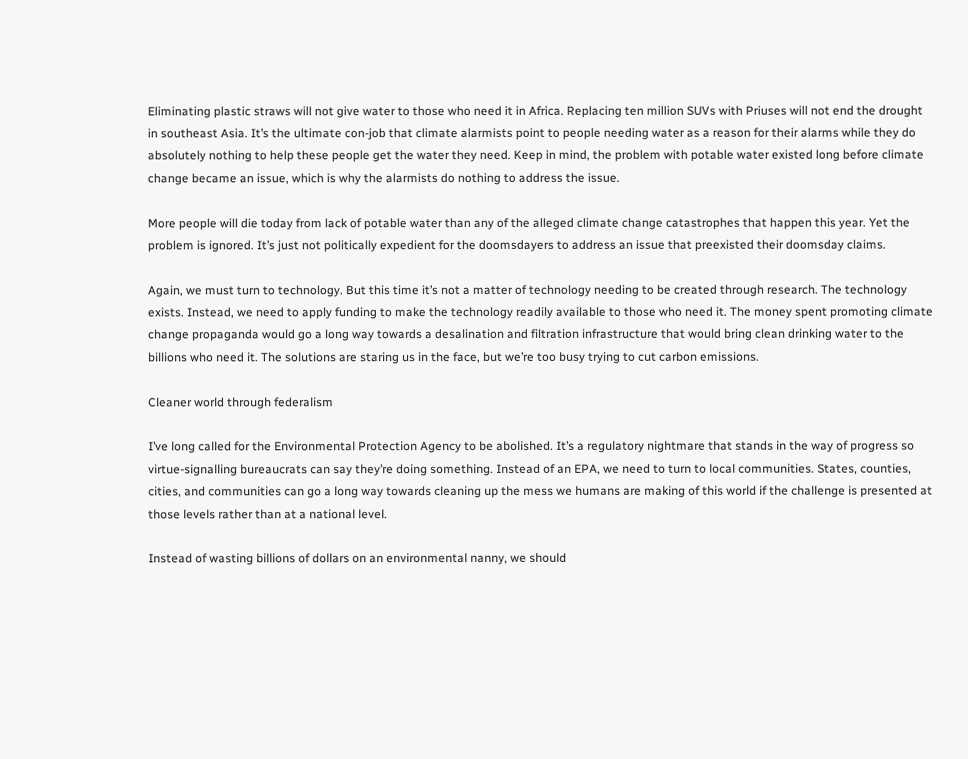Eliminating plastic straws will not give water to those who need it in Africa. Replacing ten million SUVs with Priuses will not end the drought in southeast Asia. It’s the ultimate con-job that climate alarmists point to people needing water as a reason for their alarms while they do absolutely nothing to help these people get the water they need. Keep in mind, the problem with potable water existed long before climate change became an issue, which is why the alarmists do nothing to address the issue.

More people will die today from lack of potable water than any of the alleged climate change catastrophes that happen this year. Yet the problem is ignored. It’s just not politically expedient for the doomsdayers to address an issue that preexisted their doomsday claims.

Again, we must turn to technology. But this time it’s not a matter of technology needing to be created through research. The technology exists. Instead, we need to apply funding to make the technology readily available to those who need it. The money spent promoting climate change propaganda would go a long way towards a desalination and filtration infrastructure that would bring clean drinking water to the billions who need it. The solutions are staring us in the face, but we’re too busy trying to cut carbon emissions.

Cleaner world through federalism

I’ve long called for the Environmental Protection Agency to be abolished. It’s a regulatory nightmare that stands in the way of progress so virtue-signalling bureaucrats can say they’re doing something. Instead of an EPA, we need to turn to local communities. States, counties, cities, and communities can go a long way towards cleaning up the mess we humans are making of this world if the challenge is presented at those levels rather than at a national level.

Instead of wasting billions of dollars on an environmental nanny, we should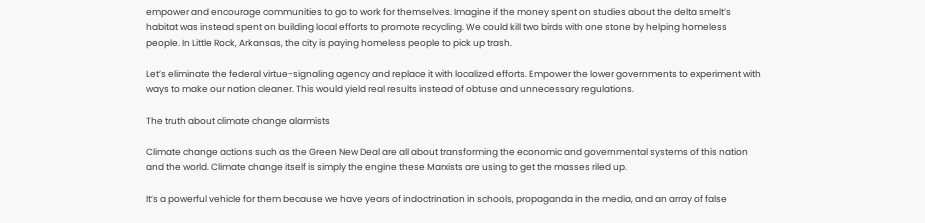empower and encourage communities to go to work for themselves. Imagine if the money spent on studies about the delta smelt’s habitat was instead spent on building local efforts to promote recycling. We could kill two birds with one stone by helping homeless people. In Little Rock, Arkansas, the city is paying homeless people to pick up trash.

Let’s eliminate the federal virtue-signaling agency and replace it with localized efforts. Empower the lower governments to experiment with ways to make our nation cleaner. This would yield real results instead of obtuse and unnecessary regulations.

The truth about climate change alarmists

Climate change actions such as the Green New Deal are all about transforming the economic and governmental systems of this nation and the world. Climate change itself is simply the engine these Marxists are using to get the masses riled up.

It’s a powerful vehicle for them because we have years of indoctrination in schools, propaganda in the media, and an array of false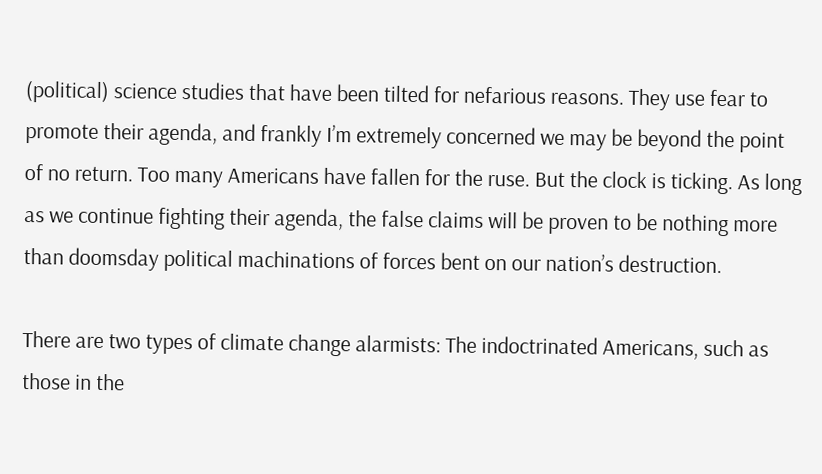(political) science studies that have been tilted for nefarious reasons. They use fear to promote their agenda, and frankly I’m extremely concerned we may be beyond the point of no return. Too many Americans have fallen for the ruse. But the clock is ticking. As long as we continue fighting their agenda, the false claims will be proven to be nothing more than doomsday political machinations of forces bent on our nation’s destruction.

There are two types of climate change alarmists: The indoctrinated Americans, such as those in the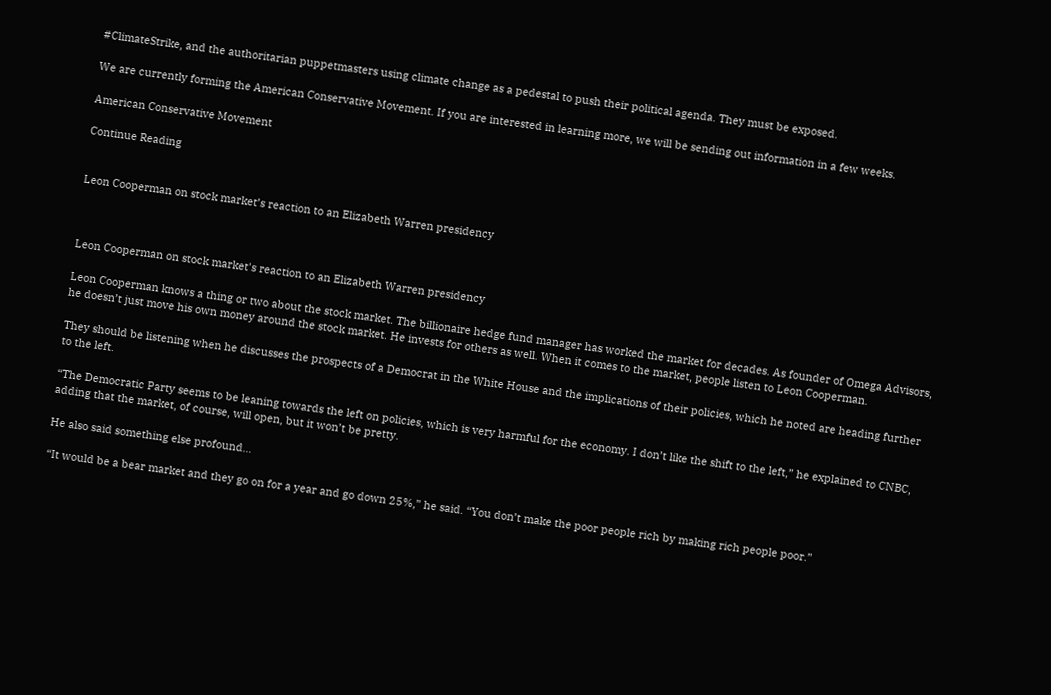#ClimateStrike, and the authoritarian puppetmasters using climate change as a pedestal to push their political agenda. They must be exposed.

We are currently forming the American Conservative Movement. If you are interested in learning more, we will be sending out information in a few weeks.

American Conservative Movement

Continue Reading


Leon Cooperman on stock market’s reaction to an Elizabeth Warren presidency



Leon Cooperman on stock market's reaction to an Elizabeth Warren presidency

Leon Cooperman knows a thing or two about the stock market. The billionaire hedge fund manager has worked the market for decades. As founder of Omega Advisors, he doesn’t just move his own money around the stock market. He invests for others as well. When it comes to the market, people listen to Leon Cooperman.

They should be listening when he discusses the prospects of a Democrat in the White House and the implications of their policies, which he noted are heading further to the left.

“The Democratic Party seems to be leaning towards the left on policies, which is very harmful for the economy. I don’t like the shift to the left,” he explained to CNBC, adding that the market, of course, will open, but it won’t be pretty.

He also said something else profound…

“It would be a bear market and they go on for a year and go down 25%,” he said. “You don’t make the poor people rich by making rich people poor.”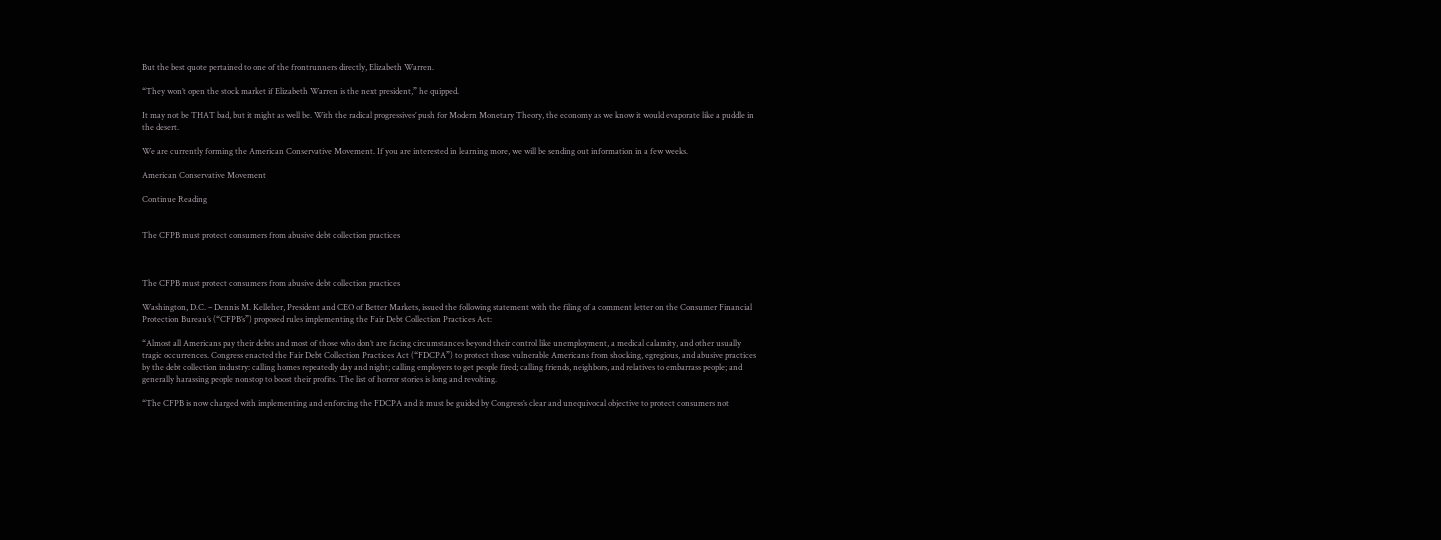But the best quote pertained to one of the frontrunners directly, Elizabeth Warren.

“They won’t open the stock market if Elizabeth Warren is the next president,” he quipped.

It may not be THAT bad, but it might as well be. With the radical progressives’ push for Modern Monetary Theory, the economy as we know it would evaporate like a puddle in the desert.

We are currently forming the American Conservative Movement. If you are interested in learning more, we will be sending out information in a few weeks.

American Conservative Movement

Continue Reading


The CFPB must protect consumers from abusive debt collection practices



The CFPB must protect consumers from abusive debt collection practices

Washington, D.C. – Dennis M. Kelleher, President and CEO of Better Markets, issued the following statement with the filing of a comment letter on the Consumer Financial Protection Bureau’s (“CFPB’s”) proposed rules implementing the Fair Debt Collection Practices Act:

“Almost all Americans pay their debts and most of those who don’t are facing circumstances beyond their control like unemployment, a medical calamity, and other usually tragic occurrences. Congress enacted the Fair Debt Collection Practices Act (“FDCPA”) to protect those vulnerable Americans from shocking, egregious, and abusive practices by the debt collection industry: calling homes repeatedly day and night; calling employers to get people fired; calling friends, neighbors, and relatives to embarrass people; and generally harassing people nonstop to boost their profits. The list of horror stories is long and revolting.

“The CFPB is now charged with implementing and enforcing the FDCPA and it must be guided by Congress’s clear and unequivocal objective to protect consumers not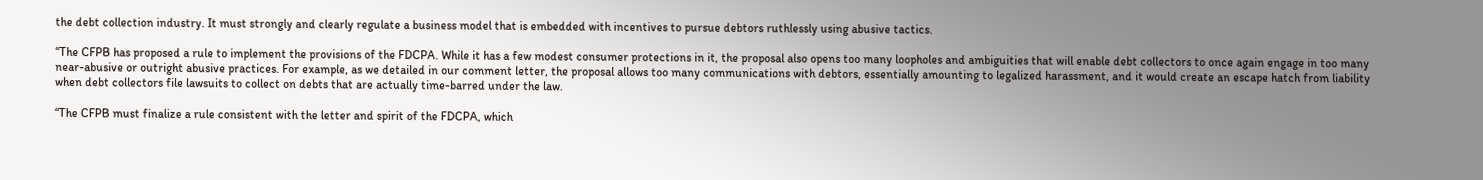the debt collection industry. It must strongly and clearly regulate a business model that is embedded with incentives to pursue debtors ruthlessly using abusive tactics.

“The CFPB has proposed a rule to implement the provisions of the FDCPA. While it has a few modest consumer protections in it, the proposal also opens too many loopholes and ambiguities that will enable debt collectors to once again engage in too many near-abusive or outright abusive practices. For example, as we detailed in our comment letter, the proposal allows too many communications with debtors, essentially amounting to legalized harassment, and it would create an escape hatch from liability when debt collectors file lawsuits to collect on debts that are actually time-barred under the law.

“The CFPB must finalize a rule consistent with the letter and spirit of the FDCPA, which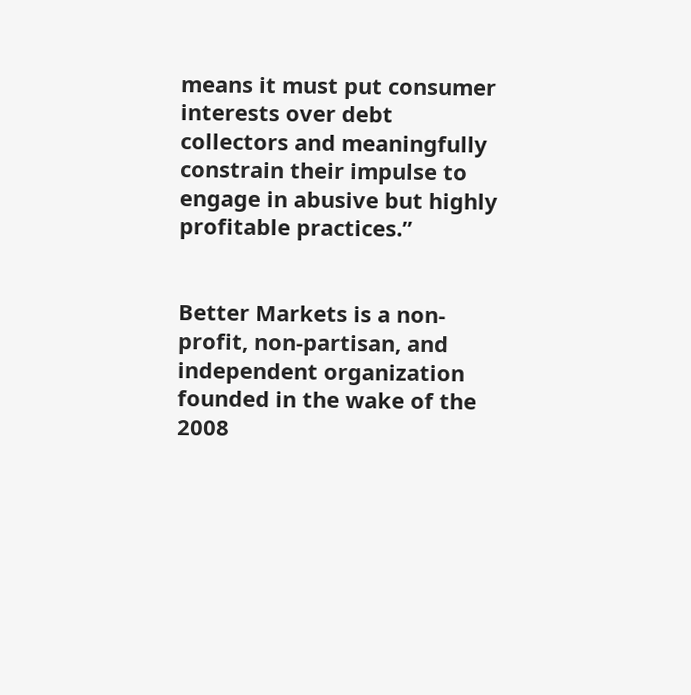means it must put consumer interests over debt collectors and meaningfully constrain their impulse to engage in abusive but highly profitable practices.”


Better Markets is a non-profit, non-partisan, and independent organization founded in the wake of the 2008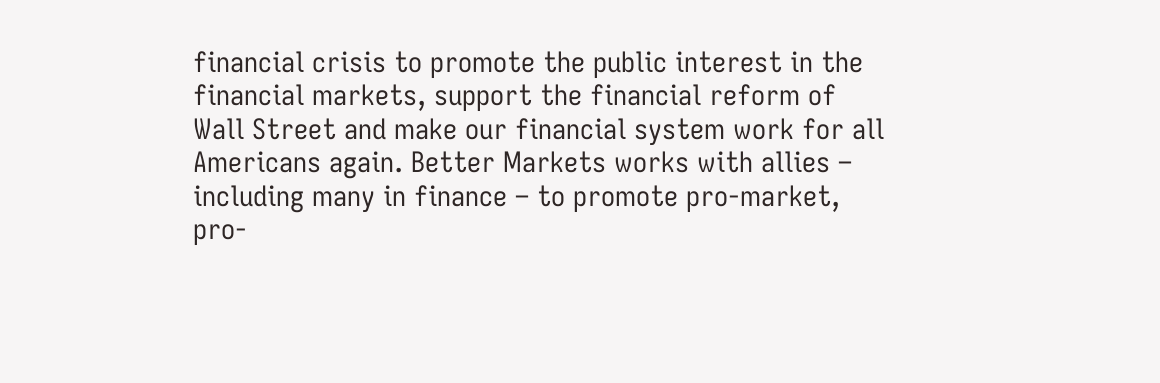financial crisis to promote the public interest in the financial markets, support the financial reform of Wall Street and make our financial system work for all Americans again. Better Markets works with allies – including many in finance – to promote pro-market, pro-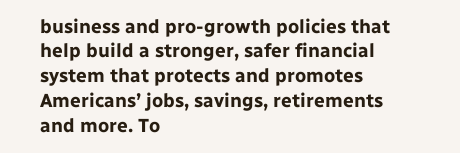business and pro-growth policies that help build a stronger, safer financial system that protects and promotes Americans’ jobs, savings, retirements and more. To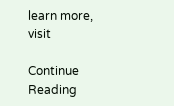learn more, visit

Continue Reading